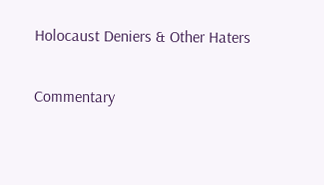Holocaust Deniers & Other Haters

Commentary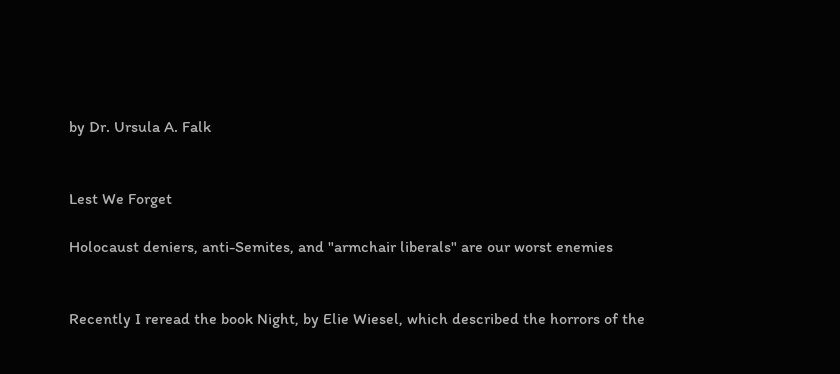by Dr. Ursula A. Falk


Lest We Forget

Holocaust deniers, anti-Semites, and "armchair liberals" are our worst enemies


Recently I reread the book Night, by Elie Wiesel, which described the horrors of the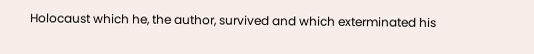Holocaust which he, the author, survived and which exterminated his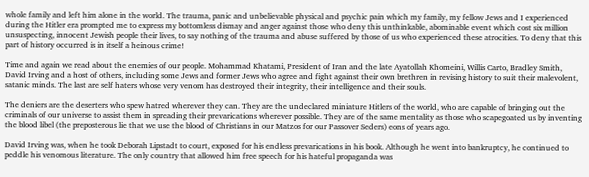whole family and left him alone in the world. The trauma, panic and unbelievable physical and psychic pain which my family, my fellow Jews and I experienced during the Hitler era prompted me to express my bottomless dismay and anger against those who deny this unthinkable, abominable event which cost six million unsuspecting, innocent Jewish people their lives, to say nothing of the trauma and abuse suffered by those of us who experienced these atrocities. To deny that this part of history occurred is in itself a heinous crime!

Time and again we read about the enemies of our people. Mohammad Khatami, President of Iran and the late Ayatollah Khomeini, Willis Carto, Bradley Smith, David Irving and a host of others, including some Jews and former Jews who agree and fight against their own brethren in revising history to suit their malevolent, satanic minds. The last are self haters whose very venom has destroyed their integrity, their intelligence and their souls.

The deniers are the deserters who spew hatred wherever they can. They are the undeclared miniature Hitlers of the world, who are capable of bringing out the criminals of our universe to assist them in spreading their prevarications wherever possible. They are of the same mentality as those who scapegoated us by inventing the blood libel (the preposterous lie that we use the blood of Christians in our Matzos for our Passover Seders) eons of years ago.

David Irving was, when he took Deborah Lipstadt to court, exposed for his endless prevarications in his book. Although he went into bankruptcy, he continued to peddle his venomous literature. The only country that allowed him free speech for his hateful propaganda was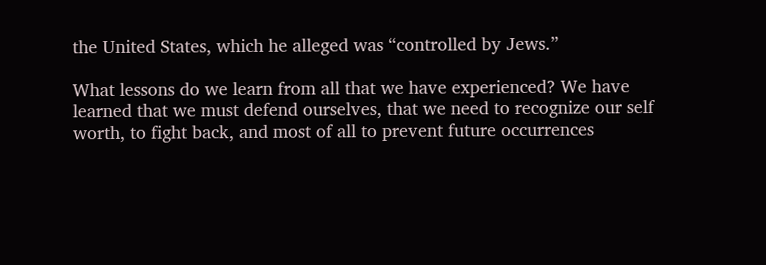the United States, which he alleged was “controlled by Jews.”

What lessons do we learn from all that we have experienced? We have learned that we must defend ourselves, that we need to recognize our self worth, to fight back, and most of all to prevent future occurrences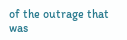of the outrage that was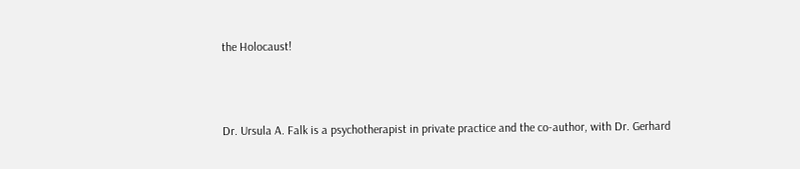the Holocaust!



Dr. Ursula A. Falk is a psychotherapist in private practice and the co-author, with Dr. Gerhard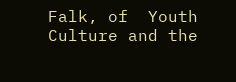Falk, of  Youth Culture and the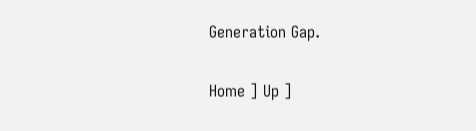Generation Gap.

Home ] Up ]